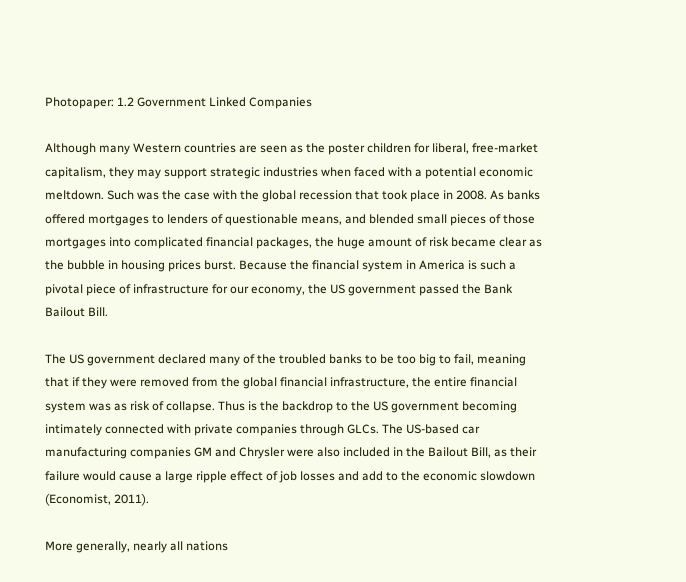Photopaper: 1.2 Government Linked Companies

Although many Western countries are seen as the poster children for liberal, free-market capitalism, they may support strategic industries when faced with a potential economic meltdown. Such was the case with the global recession that took place in 2008. As banks offered mortgages to lenders of questionable means, and blended small pieces of those mortgages into complicated financial packages, the huge amount of risk became clear as the bubble in housing prices burst. Because the financial system in America is such a pivotal piece of infrastructure for our economy, the US government passed the Bank Bailout Bill.

The US government declared many of the troubled banks to be too big to fail, meaning that if they were removed from the global financial infrastructure, the entire financial system was as risk of collapse. Thus is the backdrop to the US government becoming intimately connected with private companies through GLCs. The US-based car manufacturing companies GM and Chrysler were also included in the Bailout Bill, as their failure would cause a large ripple effect of job losses and add to the economic slowdown (Economist, 2011).

More generally, nearly all nations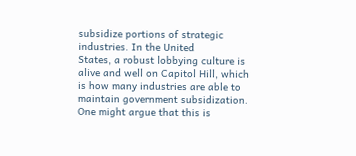subsidize portions of strategic industries. In the United
States, a robust lobbying culture is alive and well on Capitol Hill, which is how many industries are able to maintain government subsidization. One might argue that this is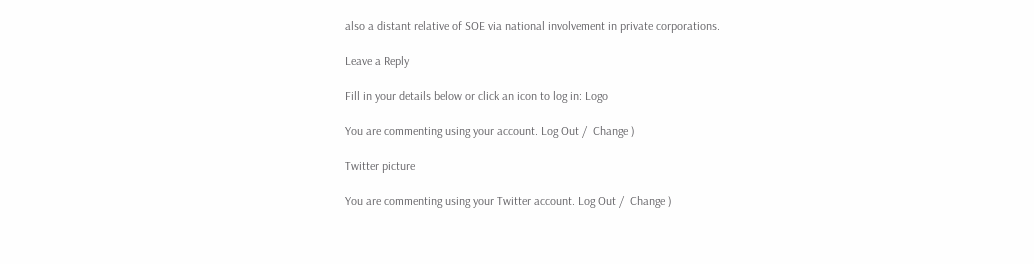also a distant relative of SOE via national involvement in private corporations.

Leave a Reply

Fill in your details below or click an icon to log in: Logo

You are commenting using your account. Log Out /  Change )

Twitter picture

You are commenting using your Twitter account. Log Out /  Change )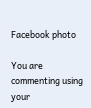Facebook photo

You are commenting using your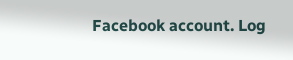Facebook account. Log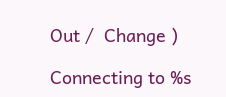Out /  Change )

Connecting to %s